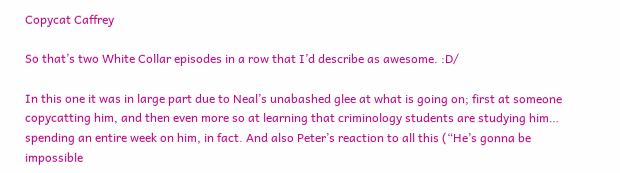Copycat Caffrey

So that’s two White Collar episodes in a row that I’d describe as awesome. :D/

In this one it was in large part due to Neal’s unabashed glee at what is going on; first at someone copycatting him, and then even more so at learning that criminology students are studying him… spending an entire week on him, in fact. And also Peter’s reaction to all this (“He’s gonna be impossible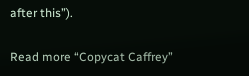after this”).

Read more “Copycat Caffrey”